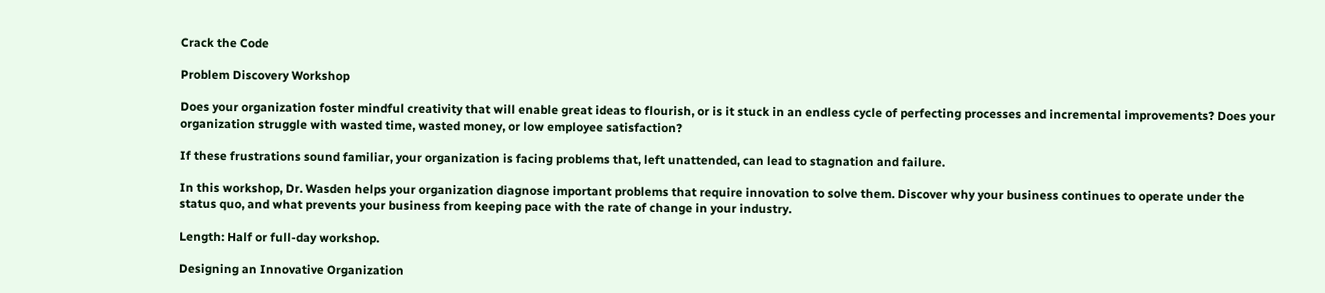Crack the Code

Problem Discovery Workshop

Does your organization foster mindful creativity that will enable great ideas to flourish, or is it stuck in an endless cycle of perfecting processes and incremental improvements? Does your organization struggle with wasted time, wasted money, or low employee satisfaction?

If these frustrations sound familiar, your organization is facing problems that, left unattended, can lead to stagnation and failure.

In this workshop, Dr. Wasden helps your organization diagnose important problems that require innovation to solve them. Discover why your business continues to operate under the status quo, and what prevents your business from keeping pace with the rate of change in your industry.

Length: Half or full-day workshop.

Designing an Innovative Organization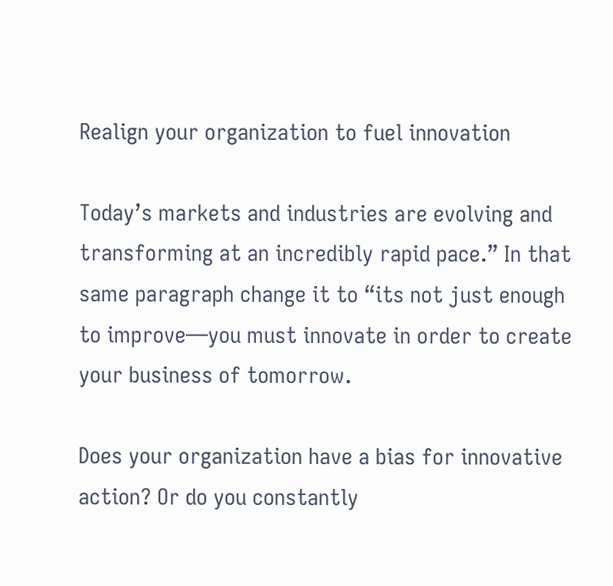Realign your organization to fuel innovation

Today’s markets and industries are evolving and transforming at an incredibly rapid pace.” In that same paragraph change it to “its not just enough to improve—you must innovate in order to create your business of tomorrow.

Does your organization have a bias for innovative action? Or do you constantly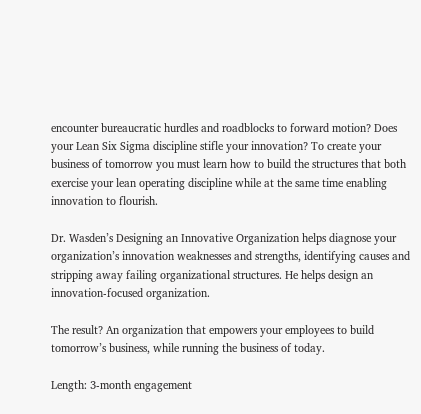encounter bureaucratic hurdles and roadblocks to forward motion? Does your Lean Six Sigma discipline stifle your innovation? To create your business of tomorrow you must learn how to build the structures that both exercise your lean operating discipline while at the same time enabling innovation to flourish.

Dr. Wasden’s Designing an Innovative Organization helps diagnose your organization’s innovation weaknesses and strengths, identifying causes and stripping away failing organizational structures. He helps design an innovation-focused organization.

The result? An organization that empowers your employees to build tomorrow’s business, while running the business of today.

Length: 3-month engagement